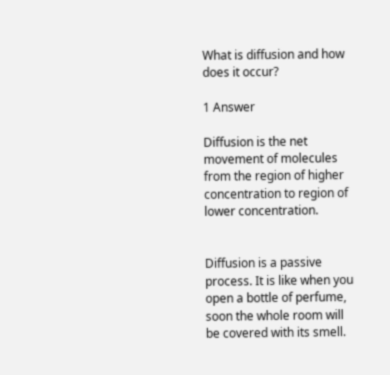What is diffusion and how does it occur?

1 Answer

Diffusion is the net movement of molecules from the region of higher concentration to region of lower concentration.


Diffusion is a passive process. It is like when you open a bottle of perfume, soon the whole room will be covered with its smell.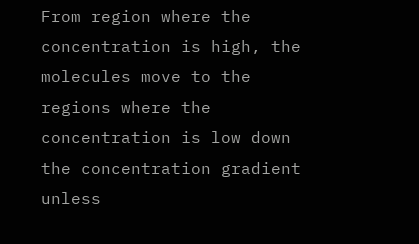From region where the concentration is high, the molecules move to the regions where the concentration is low down the concentration gradient unless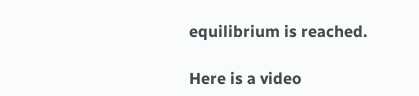equilibrium is reached.

Here is a video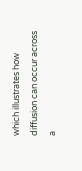which illustrates how diffusion can occur across a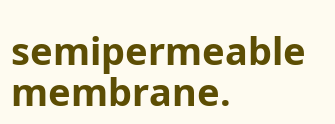semipermeable membrane.